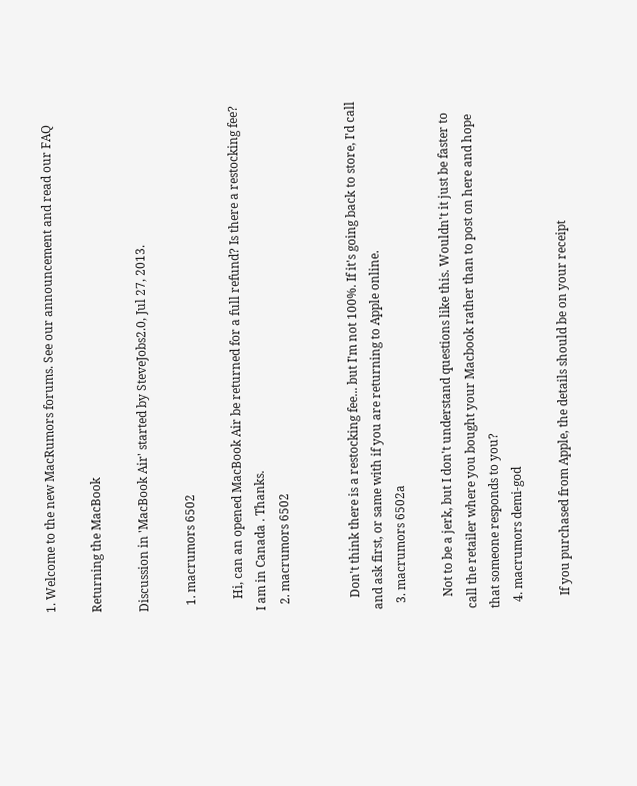1. Welcome to the new MacRumors forums. See our announcement and read our FAQ

Returning the MacBook

Discussion in 'MacBook Air' started by SteveJobs2.0, Jul 27, 2013.

  1. macrumors 6502

    Hi, can an opened MacBook Air be returned for a full refund? Is there a restocking fee? I am in Canada . Thanks.
  2. macrumors 6502


    Don't think there is a restocking fee... but I'm not 100%. If it's going back to store, I'd call and ask first, or same with if you are returning to Apple online.
  3. macrumors 6502a

    Not to be a jerk, but I don't understand questions like this. Wouldn't it just be faster to call the retailer where you bought your Macbook rather than to post on here and hope that someone responds to you?
  4. macrumors demi-god

    If you purchased from Apple, the details should be on your receipt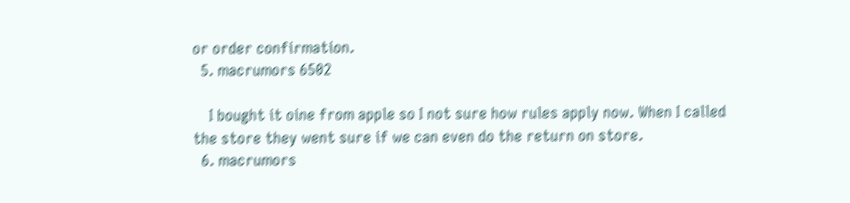or order confirmation.
  5. macrumors 6502

    I bought it oine from apple so I not sure how rules apply now. When I called the store they went sure if we can even do the return on store.
  6. macrumors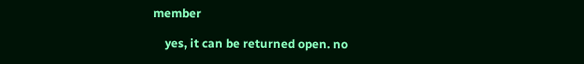member

    yes, it can be returned open. no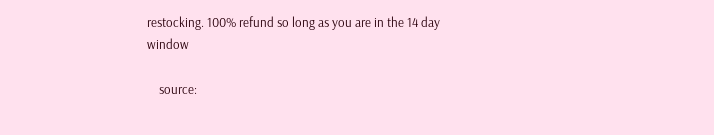restocking. 100% refund so long as you are in the 14 day window

    source: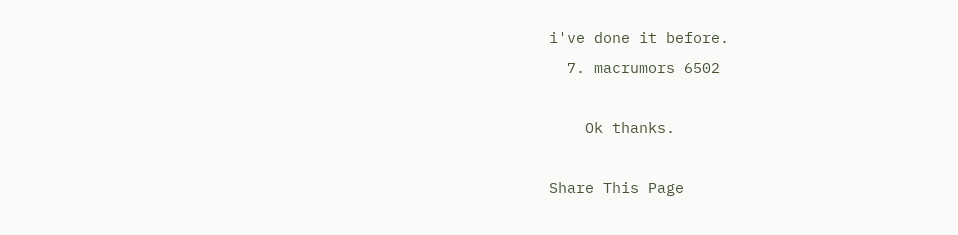i've done it before.
  7. macrumors 6502

    Ok thanks.

Share This Page